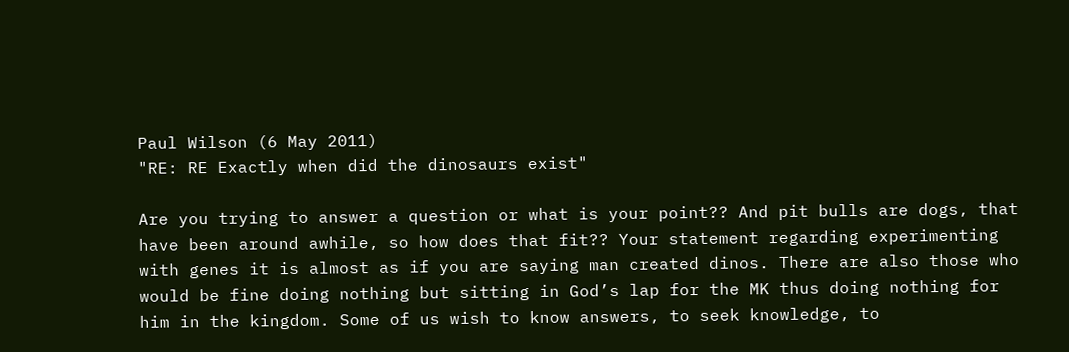Paul Wilson (6 May 2011)
"RE: RE Exactly when did the dinosaurs exist"

Are you trying to answer a question or what is your point?? And pit bulls are dogs, that have been around awhile, so how does that fit?? Your statement regarding experimenting with genes it is almost as if you are saying man created dinos. There are also those who would be fine doing nothing but sitting in God’s lap for the MK thus doing nothing for him in the kingdom. Some of us wish to know answers, to seek knowledge, to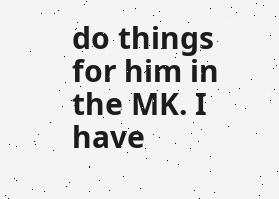do things for him in the MK. I have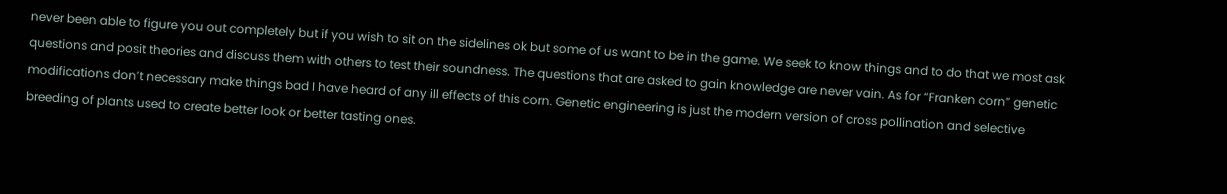never been able to figure you out completely but if you wish to sit on the sidelines ok but some of us want to be in the game. We seek to know things and to do that we most ask questions and posit theories and discuss them with others to test their soundness. The questions that are asked to gain knowledge are never vain. As for “Franken corn” genetic modifications don’t necessary make things bad I have heard of any ill effects of this corn. Genetic engineering is just the modern version of cross pollination and selective breeding of plants used to create better look or better tasting ones.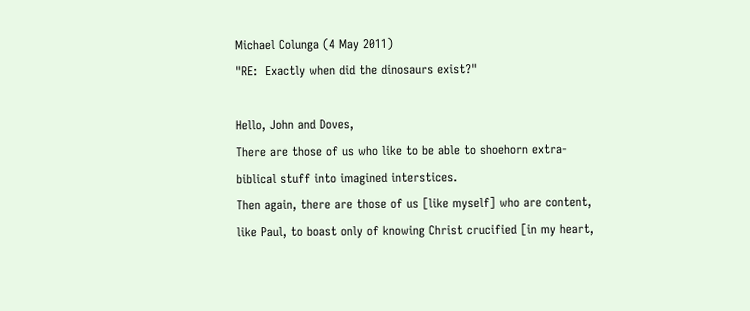Michael Colunga (4 May 2011)
"RE:  Exactly when did the dinosaurs exist?"

Hello, John and Doves,
There are those of us who like to be able to shoehorn extra-biblical stuff into imagined interstices.
Then again, there are those of us [like myself] who are content, like Paul, to boast only of knowing Christ crucified [in my heart,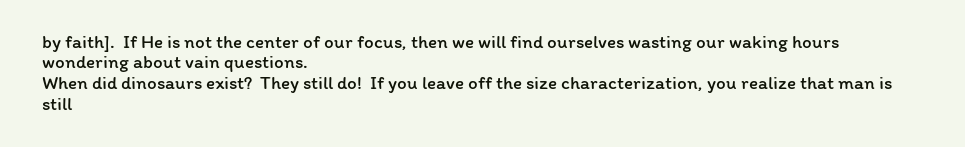by faith].  If He is not the center of our focus, then we will find ourselves wasting our waking hours wondering about vain questions.
When did dinosaurs exist?  They still do!  If you leave off the size characterization, you realize that man is still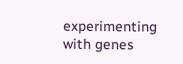experimenting with genes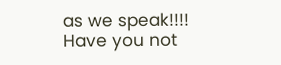as we speak!!!!  Have you not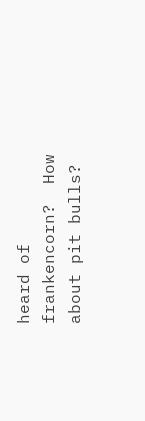heard of frankencorn?  How about pit bulls?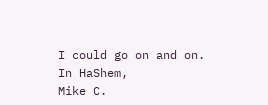I could go on and on.
In HaShem,
Mike C.